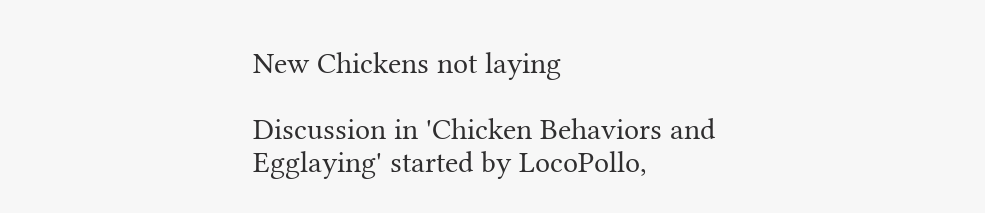New Chickens not laying

Discussion in 'Chicken Behaviors and Egglaying' started by LocoPollo,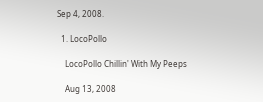Sep 4, 2008.

  1. LocoPollo

    LocoPollo Chillin' With My Peeps

    Aug 13, 2008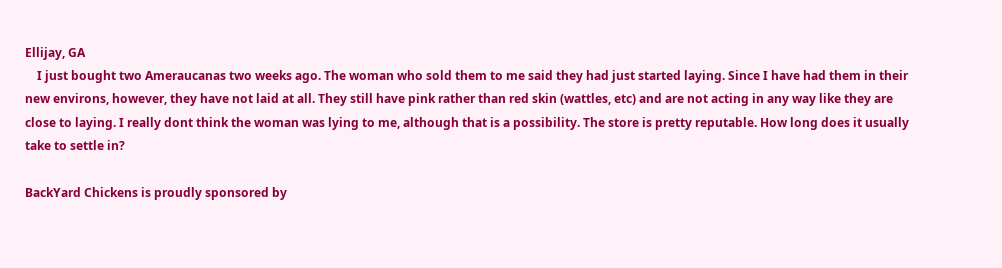Ellijay, GA
    I just bought two Ameraucanas two weeks ago. The woman who sold them to me said they had just started laying. Since I have had them in their new environs, however, they have not laid at all. They still have pink rather than red skin (wattles, etc) and are not acting in any way like they are close to laying. I really dont think the woman was lying to me, although that is a possibility. The store is pretty reputable. How long does it usually take to settle in?

BackYard Chickens is proudly sponsored by